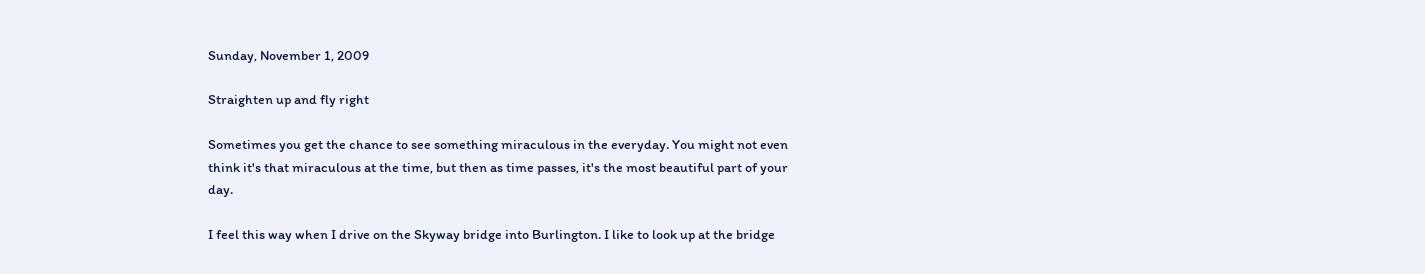Sunday, November 1, 2009

Straighten up and fly right

Sometimes you get the chance to see something miraculous in the everyday. You might not even think it's that miraculous at the time, but then as time passes, it's the most beautiful part of your day.

I feel this way when I drive on the Skyway bridge into Burlington. I like to look up at the bridge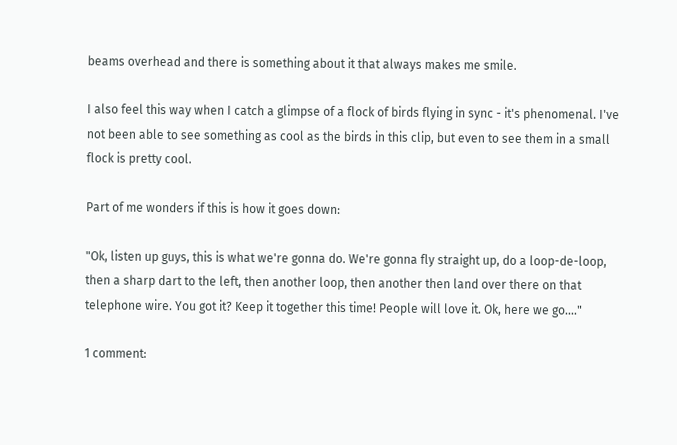beams overhead and there is something about it that always makes me smile.

I also feel this way when I catch a glimpse of a flock of birds flying in sync - it's phenomenal. I've not been able to see something as cool as the birds in this clip, but even to see them in a small flock is pretty cool.

Part of me wonders if this is how it goes down:

"Ok, listen up guys, this is what we're gonna do. We're gonna fly straight up, do a loop-de-loop, then a sharp dart to the left, then another loop, then another then land over there on that telephone wire. You got it? Keep it together this time! People will love it. Ok, here we go...."

1 comment: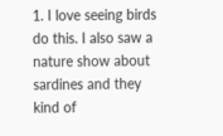1. I love seeing birds do this. I also saw a nature show about sardines and they kind of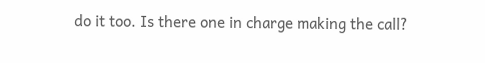do it too. Is there one in charge making the call?